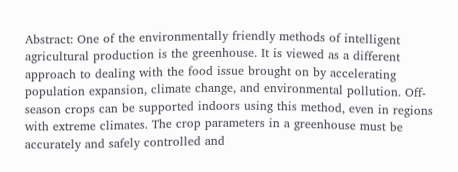Abstract: One of the environmentally friendly methods of intelligent agricultural production is the greenhouse. It is viewed as a different approach to dealing with the food issue brought on by accelerating population expansion, climate change, and environmental pollution. Off-season crops can be supported indoors using this method, even in regions with extreme climates. The crop parameters in a greenhouse must be accurately and safely controlled and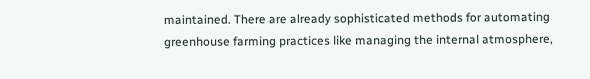maintained. There are already sophisticated methods for automating greenhouse farming practices like managing the internal atmosphere,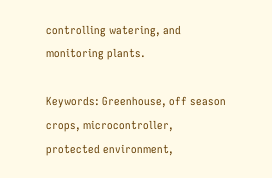controlling watering, and monitoring plants.

Keywords: Greenhouse, off season crops, microcontroller, protected environment,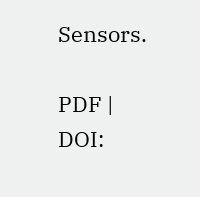Sensors.

PDF | DOI: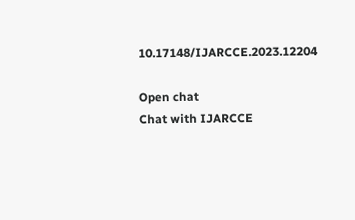10.17148/IJARCCE.2023.12204

Open chat
Chat with IJARCCE